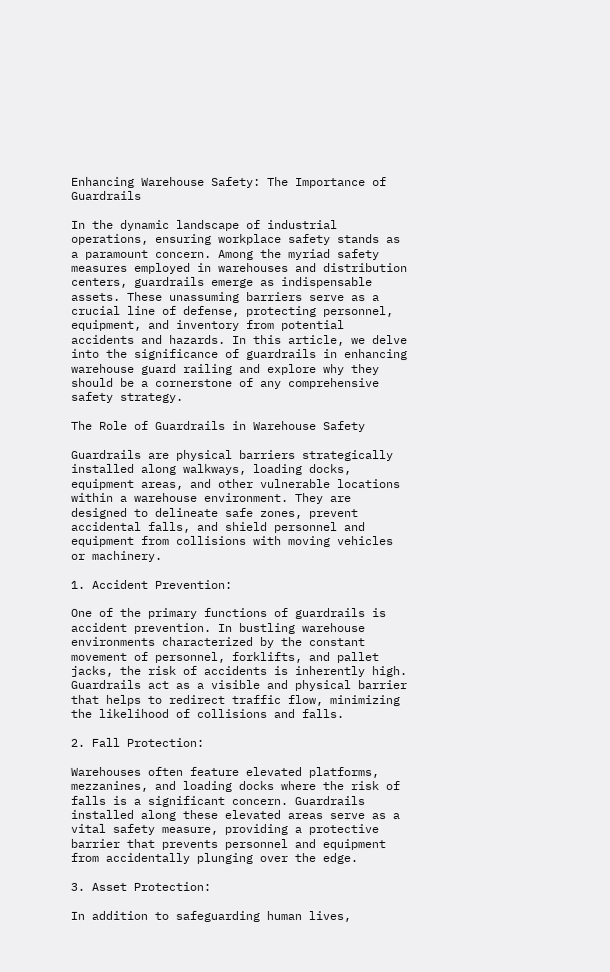Enhancing Warehouse Safety: The Importance of Guardrails

In the dynamic landscape of industrial operations, ensuring workplace safety stands as a paramount concern. Among the myriad safety measures employed in warehouses and distribution centers, guardrails emerge as indispensable assets. These unassuming barriers serve as a crucial line of defense, protecting personnel, equipment, and inventory from potential accidents and hazards. In this article, we delve into the significance of guardrails in enhancing warehouse guard railing and explore why they should be a cornerstone of any comprehensive safety strategy.

The Role of Guardrails in Warehouse Safety

Guardrails are physical barriers strategically installed along walkways, loading docks, equipment areas, and other vulnerable locations within a warehouse environment. They are designed to delineate safe zones, prevent accidental falls, and shield personnel and equipment from collisions with moving vehicles or machinery.

1. Accident Prevention:

One of the primary functions of guardrails is accident prevention. In bustling warehouse environments characterized by the constant movement of personnel, forklifts, and pallet jacks, the risk of accidents is inherently high. Guardrails act as a visible and physical barrier that helps to redirect traffic flow, minimizing the likelihood of collisions and falls.

2. Fall Protection:

Warehouses often feature elevated platforms, mezzanines, and loading docks where the risk of falls is a significant concern. Guardrails installed along these elevated areas serve as a vital safety measure, providing a protective barrier that prevents personnel and equipment from accidentally plunging over the edge.

3. Asset Protection:

In addition to safeguarding human lives,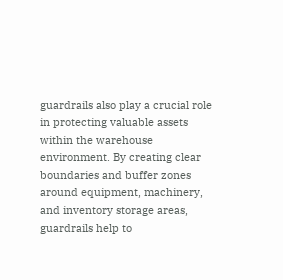guardrails also play a crucial role in protecting valuable assets within the warehouse environment. By creating clear boundaries and buffer zones around equipment, machinery, and inventory storage areas, guardrails help to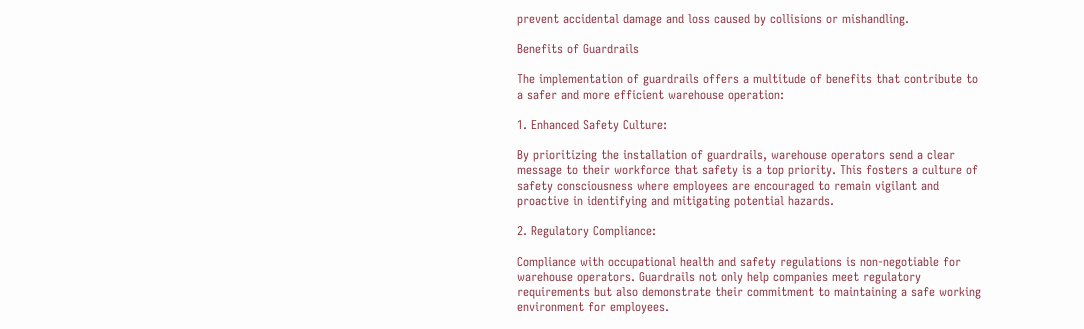prevent accidental damage and loss caused by collisions or mishandling.

Benefits of Guardrails

The implementation of guardrails offers a multitude of benefits that contribute to a safer and more efficient warehouse operation:

1. Enhanced Safety Culture:

By prioritizing the installation of guardrails, warehouse operators send a clear message to their workforce that safety is a top priority. This fosters a culture of safety consciousness where employees are encouraged to remain vigilant and proactive in identifying and mitigating potential hazards.

2. Regulatory Compliance:

Compliance with occupational health and safety regulations is non-negotiable for warehouse operators. Guardrails not only help companies meet regulatory requirements but also demonstrate their commitment to maintaining a safe working environment for employees.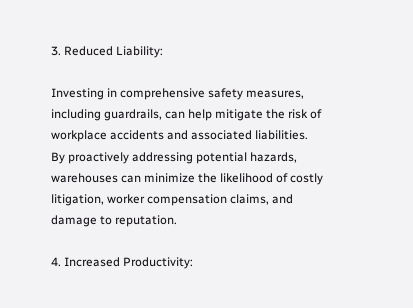3. Reduced Liability:

Investing in comprehensive safety measures, including guardrails, can help mitigate the risk of workplace accidents and associated liabilities. By proactively addressing potential hazards, warehouses can minimize the likelihood of costly litigation, worker compensation claims, and damage to reputation.

4. Increased Productivity: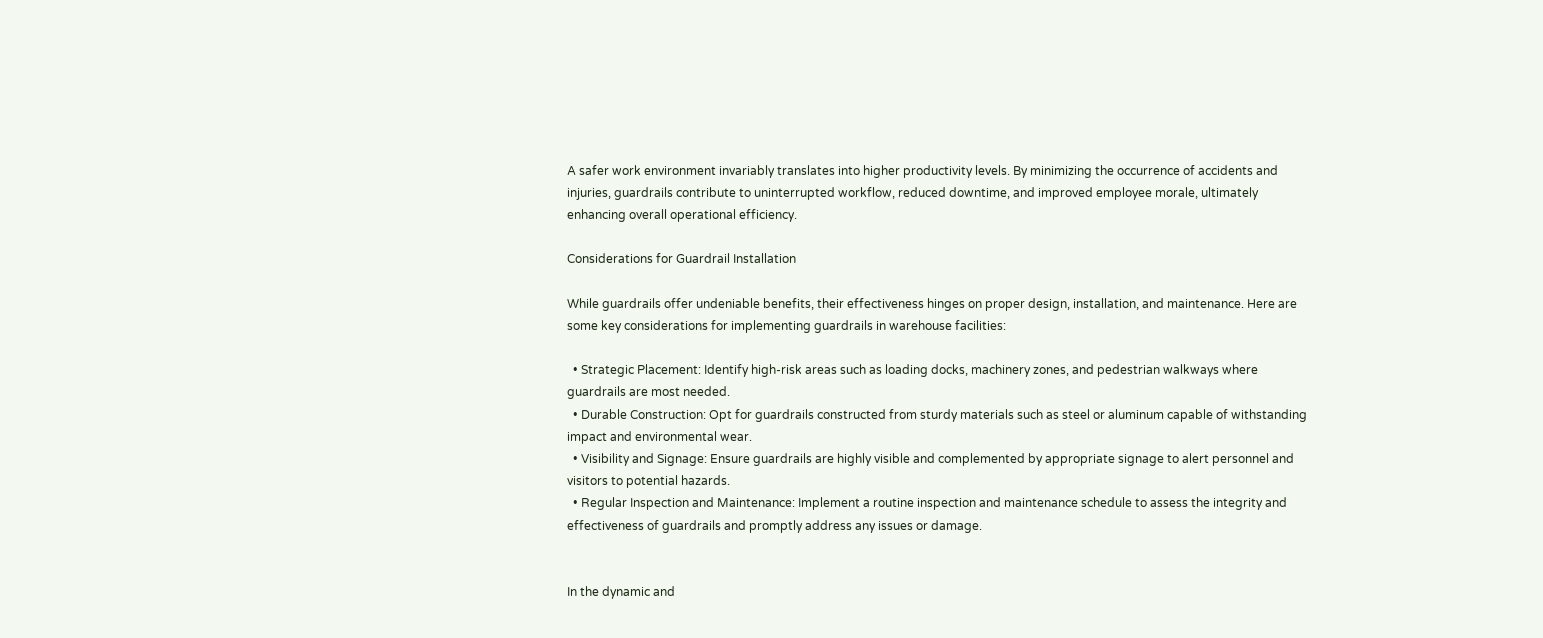A safer work environment invariably translates into higher productivity levels. By minimizing the occurrence of accidents and injuries, guardrails contribute to uninterrupted workflow, reduced downtime, and improved employee morale, ultimately enhancing overall operational efficiency.

Considerations for Guardrail Installation

While guardrails offer undeniable benefits, their effectiveness hinges on proper design, installation, and maintenance. Here are some key considerations for implementing guardrails in warehouse facilities:

  • Strategic Placement: Identify high-risk areas such as loading docks, machinery zones, and pedestrian walkways where guardrails are most needed.
  • Durable Construction: Opt for guardrails constructed from sturdy materials such as steel or aluminum capable of withstanding impact and environmental wear.
  • Visibility and Signage: Ensure guardrails are highly visible and complemented by appropriate signage to alert personnel and visitors to potential hazards.
  • Regular Inspection and Maintenance: Implement a routine inspection and maintenance schedule to assess the integrity and effectiveness of guardrails and promptly address any issues or damage.


In the dynamic and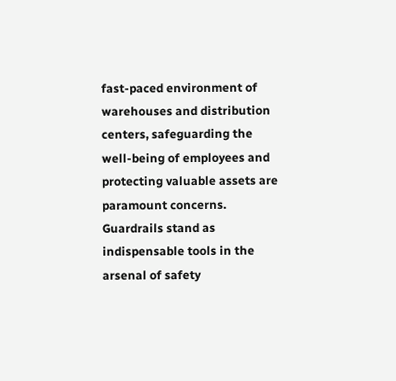fast-paced environment of warehouses and distribution centers, safeguarding the well-being of employees and protecting valuable assets are paramount concerns. Guardrails stand as indispensable tools in the arsenal of safety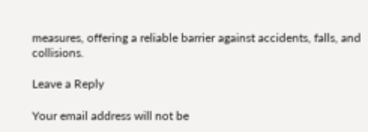measures, offering a reliable barrier against accidents, falls, and collisions.

Leave a Reply

Your email address will not be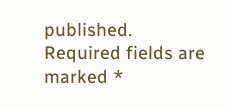published. Required fields are marked *